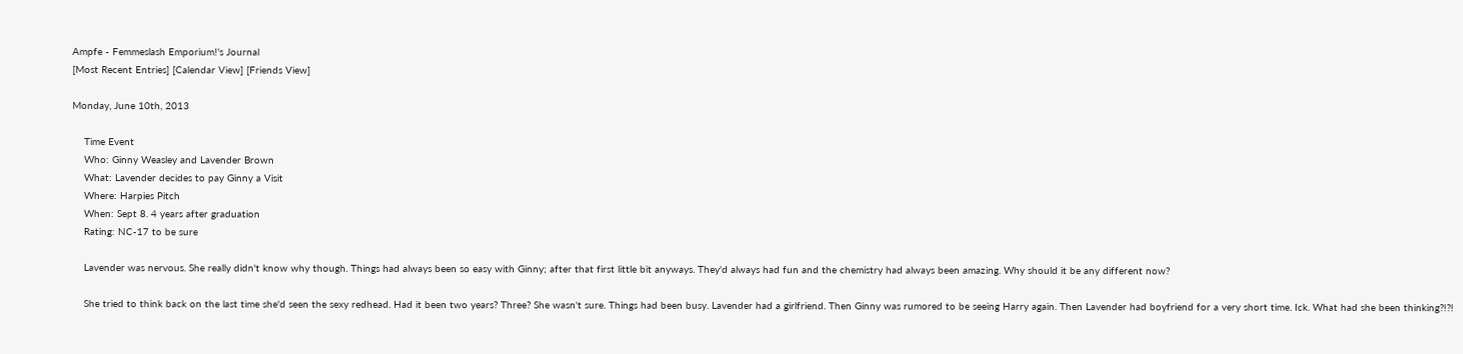Ampfe - Femmeslash Emporium!'s Journal
[Most Recent Entries] [Calendar View] [Friends View]

Monday, June 10th, 2013

    Time Event
    Who: Ginny Weasley and Lavender Brown
    What: Lavender decides to pay Ginny a Visit
    Where: Harpies Pitch
    When: Sept 8. 4 years after graduation
    Rating: NC-17 to be sure

    Lavender was nervous. She really didn't know why though. Things had always been so easy with Ginny; after that first little bit anyways. They'd always had fun and the chemistry had always been amazing. Why should it be any different now?

    She tried to think back on the last time she'd seen the sexy redhead. Had it been two years? Three? She wasn't sure. Things had been busy. Lavender had a girlfriend. Then Ginny was rumored to be seeing Harry again. Then Lavender had boyfriend for a very short time. Ick. What had she been thinking?!?!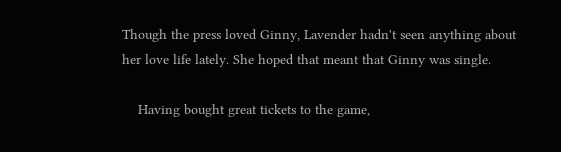Though the press loved Ginny, Lavender hadn't seen anything about her love life lately. She hoped that meant that Ginny was single.

    Having bought great tickets to the game,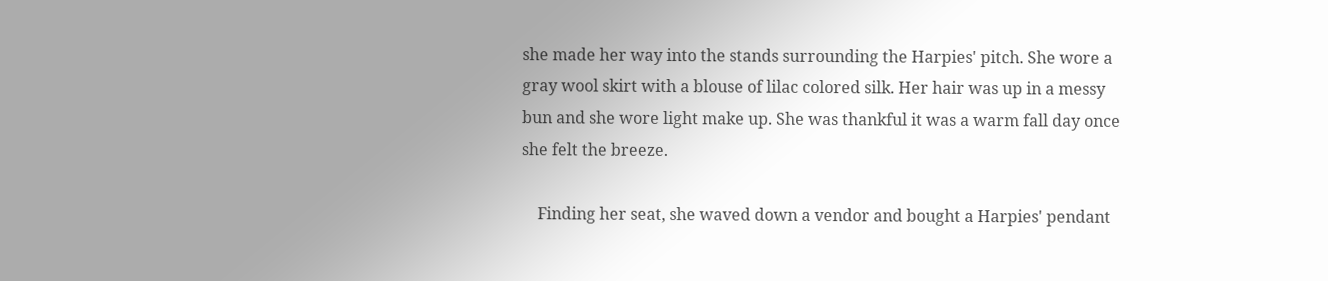she made her way into the stands surrounding the Harpies' pitch. She wore a gray wool skirt with a blouse of lilac colored silk. Her hair was up in a messy bun and she wore light make up. She was thankful it was a warm fall day once she felt the breeze.

    Finding her seat, she waved down a vendor and bought a Harpies' pendant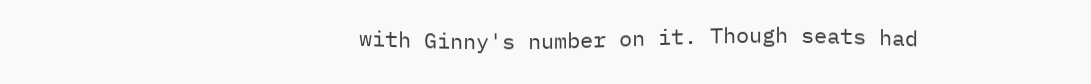with Ginny's number on it. Though seats had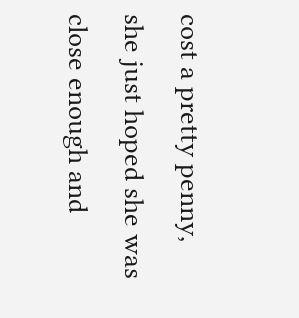cost a pretty penny, she just hoped she was close enough and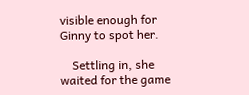visible enough for Ginny to spot her.

    Settling in, she waited for the game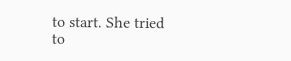to start. She tried to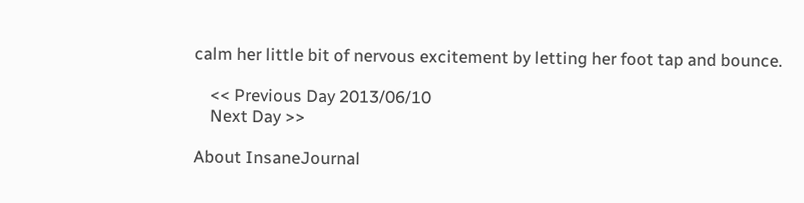calm her little bit of nervous excitement by letting her foot tap and bounce.

    << Previous Day 2013/06/10
    Next Day >>

About InsaneJournal